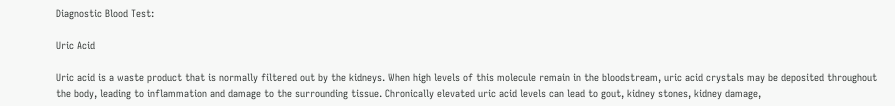Diagnostic Blood Test:

Uric Acid

Uric acid is a waste product that is normally filtered out by the kidneys. When high levels of this molecule remain in the bloodstream, uric acid crystals may be deposited throughout the body, leading to inflammation and damage to the surrounding tissue. Chronically elevated uric acid levels can lead to gout, kidney stones, kidney damage,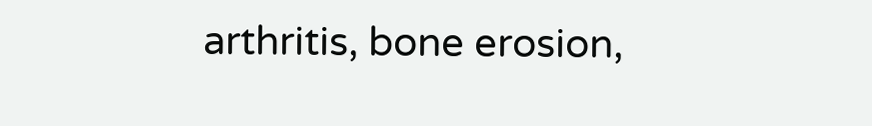arthritis, bone erosion,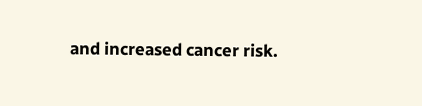and increased cancer risk.